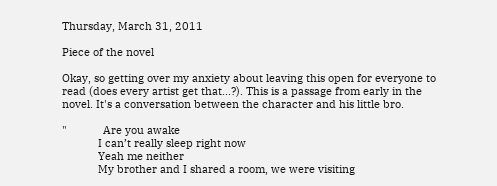Thursday, March 31, 2011

Piece of the novel

Okay, so getting over my anxiety about leaving this open for everyone to read (does every artist get that...?). This is a passage from early in the novel. It's a conversation between the character and his little bro.

"            Are you awake
            I can’t really sleep right now
            Yeah me neither
            My brother and I shared a room, we were visiting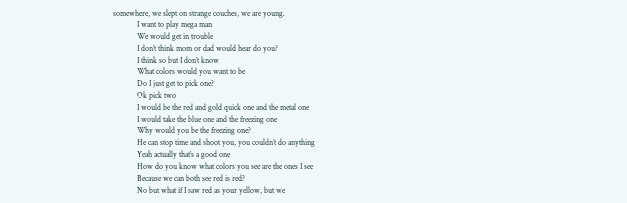somewhere, we slept on strange couches, we are young.
            I want to play mega man
            We would get in trouble
            I don’t think mom or dad would hear do you?
            I think so but I don’t know
            What colors would you want to be
            Do I just get to pick one?
            Ok pick two
            I would be the red and gold quick one and the metal one
            I would take the blue one and the freezing one
            Why would you be the freezing one?
            He can stop time and shoot you, you couldn’t do anything
            Yeah actually that’s a good one
            How do you know what colors you see are the ones I see
            Because we can both see red is red?
            No but what if I saw red as your yellow, but we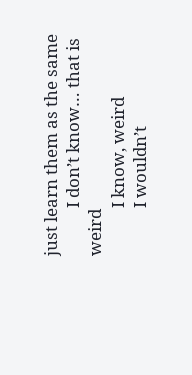just learn them as the same
            I don’t know… that is weird
            I know, weird
            I wouldn’t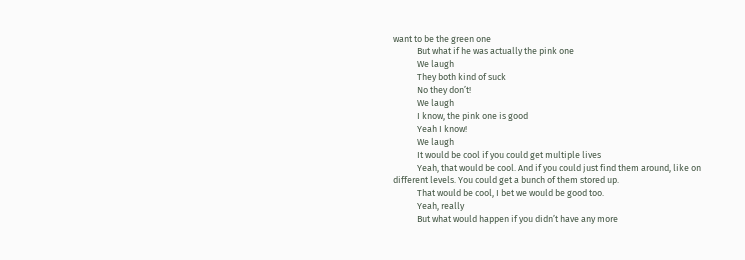want to be the green one
            But what if he was actually the pink one
            We laugh
            They both kind of suck
            No they don’t!
            We laugh
            I know, the pink one is good
            Yeah I know!
            We laugh
            It would be cool if you could get multiple lives
            Yeah, that would be cool. And if you could just find them around, like on different levels. You could get a bunch of them stored up.
            That would be cool, I bet we would be good too.
            Yeah, really
            But what would happen if you didn’t have any more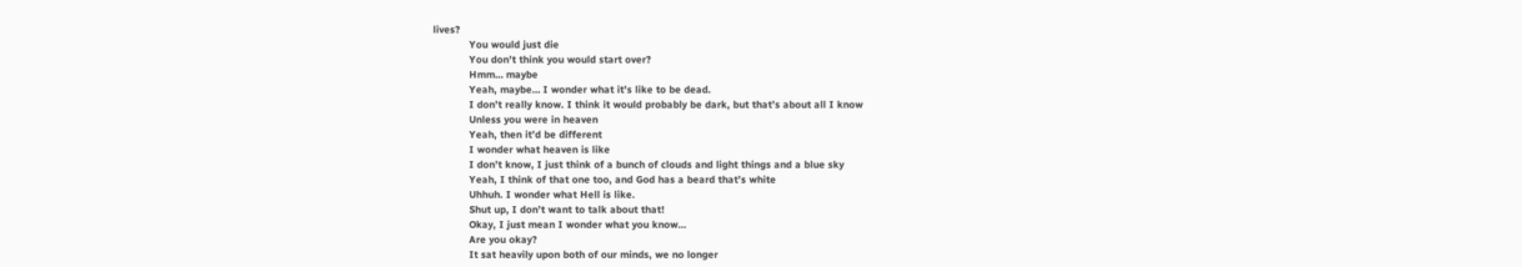lives?
            You would just die
            You don’t think you would start over?
            Hmm… maybe
            Yeah, maybe… I wonder what it’s like to be dead.
            I don’t really know. I think it would probably be dark, but that’s about all I know
            Unless you were in heaven
            Yeah, then it’d be different
            I wonder what heaven is like
            I don’t know, I just think of a bunch of clouds and light things and a blue sky
            Yeah, I think of that one too, and God has a beard that’s white
            Uhhuh. I wonder what Hell is like.
            Shut up, I don’t want to talk about that!
            Okay, I just mean I wonder what you know…
            Are you okay?
            It sat heavily upon both of our minds, we no longer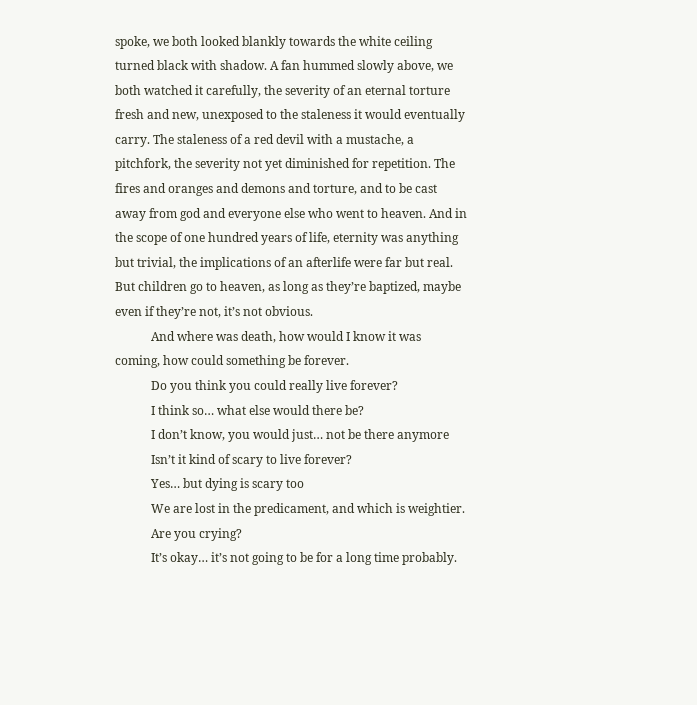spoke, we both looked blankly towards the white ceiling turned black with shadow. A fan hummed slowly above, we both watched it carefully, the severity of an eternal torture fresh and new, unexposed to the staleness it would eventually carry. The staleness of a red devil with a mustache, a pitchfork, the severity not yet diminished for repetition. The fires and oranges and demons and torture, and to be cast away from god and everyone else who went to heaven. And in the scope of one hundred years of life, eternity was anything but trivial, the implications of an afterlife were far but real. But children go to heaven, as long as they’re baptized, maybe even if they’re not, it’s not obvious.
            And where was death, how would I know it was coming, how could something be forever.
            Do you think you could really live forever?
            I think so… what else would there be?
            I don’t know, you would just… not be there anymore
            Isn’t it kind of scary to live forever?
            Yes… but dying is scary too
            We are lost in the predicament, and which is weightier.
            Are you crying?
            It’s okay… it’s not going to be for a long time probably.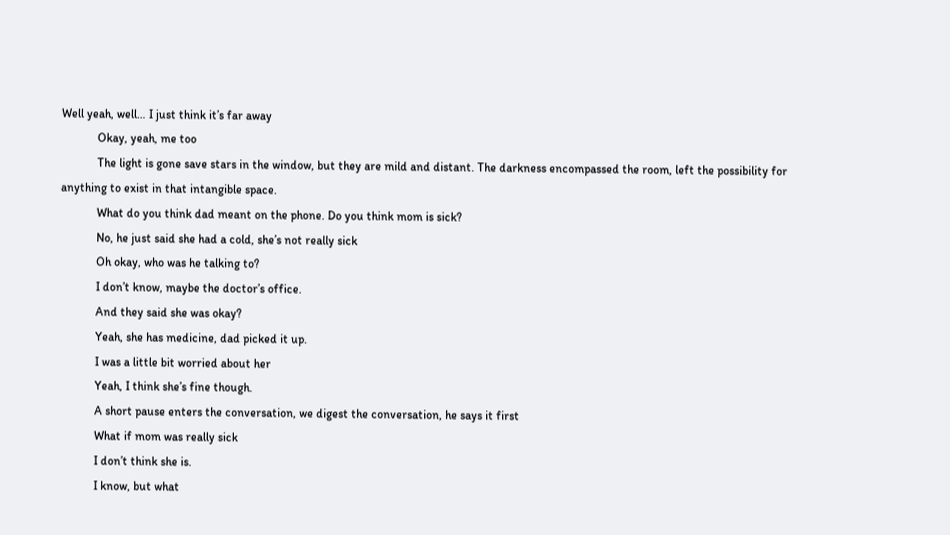Well yeah, well… I just think it’s far away
            Okay, yeah, me too
            The light is gone save stars in the window, but they are mild and distant. The darkness encompassed the room, left the possibility for anything to exist in that intangible space.
            What do you think dad meant on the phone. Do you think mom is sick?
            No, he just said she had a cold, she’s not really sick
            Oh okay, who was he talking to?
            I don’t know, maybe the doctor’s office.
            And they said she was okay?
            Yeah, she has medicine, dad picked it up.
            I was a little bit worried about her
            Yeah, I think she’s fine though.
            A short pause enters the conversation, we digest the conversation, he says it first
            What if mom was really sick
            I don’t think she is.
            I know, but what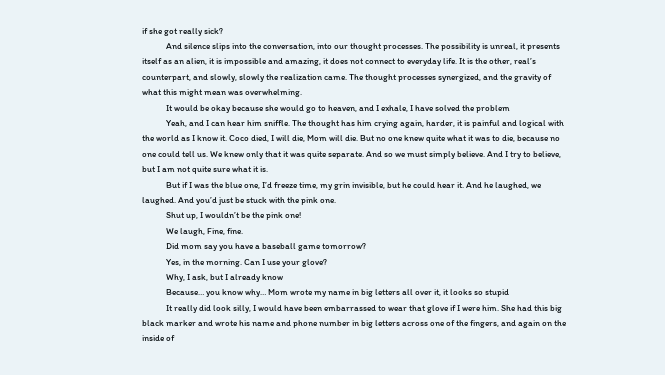if she got really sick?
            And silence slips into the conversation, into our thought processes. The possibility is unreal, it presents itself as an alien, it is impossible and amazing, it does not connect to everyday life. It is the other, real’s counterpart, and slowly, slowly the realization came. The thought processes synergized, and the gravity of what this might mean was overwhelming.
            It would be okay because she would go to heaven, and I exhale, I have solved the problem
            Yeah, and I can hear him sniffle. The thought has him crying again, harder, it is painful and logical with the world as I know it. Coco died, I will die, Mom will die. But no one knew quite what it was to die, because no one could tell us. We knew only that it was quite separate. And so we must simply believe. And I try to believe, but I am not quite sure what it is.
            But if I was the blue one, I’d freeze time, my grin invisible, but he could hear it. And he laughed, we laughed. And you’d just be stuck with the pink one.
            Shut up, I wouldn’t be the pink one!
            We laugh, Fine, fine.
            Did mom say you have a baseball game tomorrow?
            Yes, in the morning. Can I use your glove?
            Why, I ask, but I already know
            Because… you know why… Mom wrote my name in big letters all over it, it looks so stupid
            It really did look silly, I would have been embarrassed to wear that glove if I were him. She had this big black marker and wrote his name and phone number in big letters across one of the fingers, and again on the inside of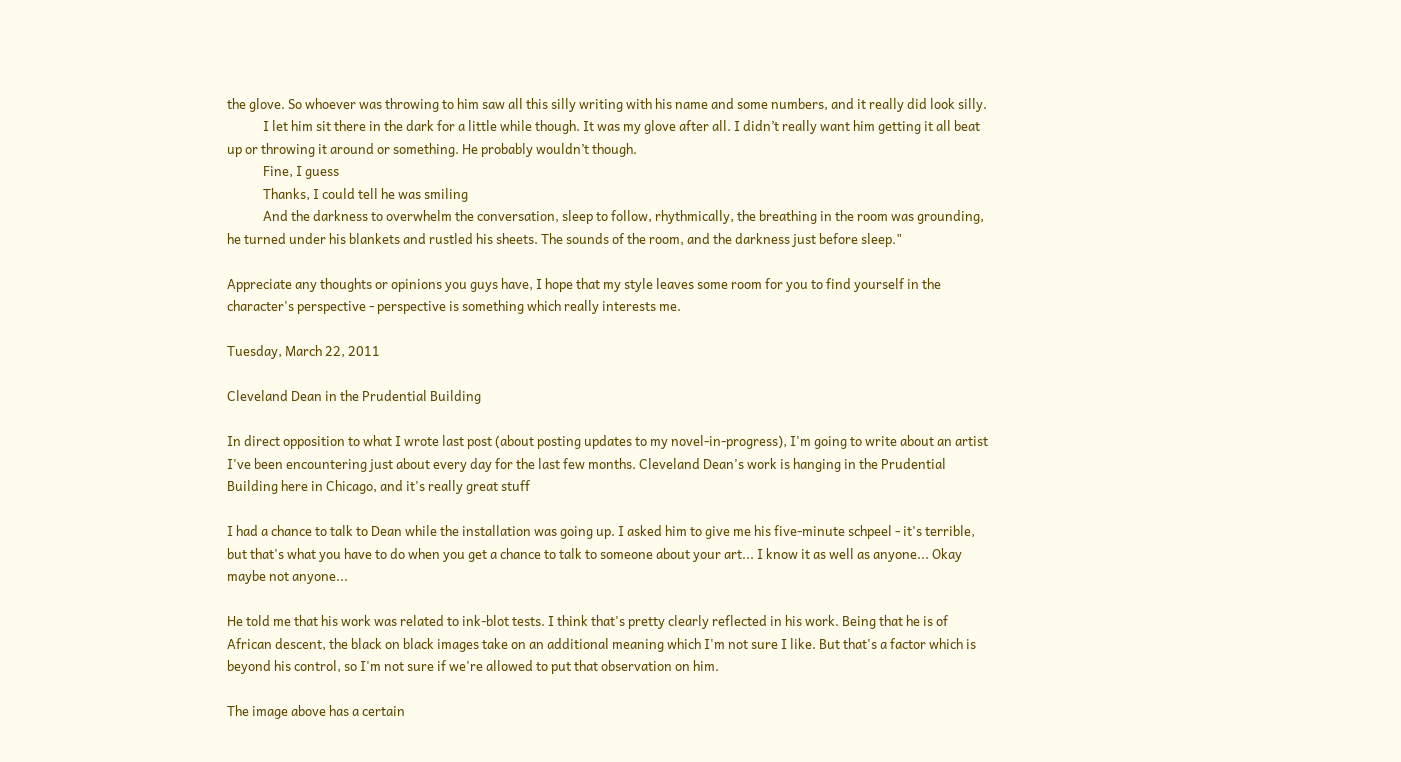the glove. So whoever was throwing to him saw all this silly writing with his name and some numbers, and it really did look silly.
            I let him sit there in the dark for a little while though. It was my glove after all. I didn’t really want him getting it all beat up or throwing it around or something. He probably wouldn’t though.
            Fine, I guess
            Thanks, I could tell he was smiling
            And the darkness to overwhelm the conversation, sleep to follow, rhythmically, the breathing in the room was grounding, he turned under his blankets and rustled his sheets. The sounds of the room, and the darkness just before sleep."

Appreciate any thoughts or opinions you guys have, I hope that my style leaves some room for you to find yourself in the character's perspective - perspective is something which really interests me.

Tuesday, March 22, 2011

Cleveland Dean in the Prudential Building

In direct opposition to what I wrote last post (about posting updates to my novel-in-progress), I'm going to write about an artist I've been encountering just about every day for the last few months. Cleveland Dean's work is hanging in the Prudential Building here in Chicago, and it's really great stuff

I had a chance to talk to Dean while the installation was going up. I asked him to give me his five-minute schpeel - it's terrible, but that's what you have to do when you get a chance to talk to someone about your art... I know it as well as anyone... Okay maybe not anyone...

He told me that his work was related to ink-blot tests. I think that's pretty clearly reflected in his work. Being that he is of African descent, the black on black images take on an additional meaning which I'm not sure I like. But that's a factor which is beyond his control, so I'm not sure if we're allowed to put that observation on him.

The image above has a certain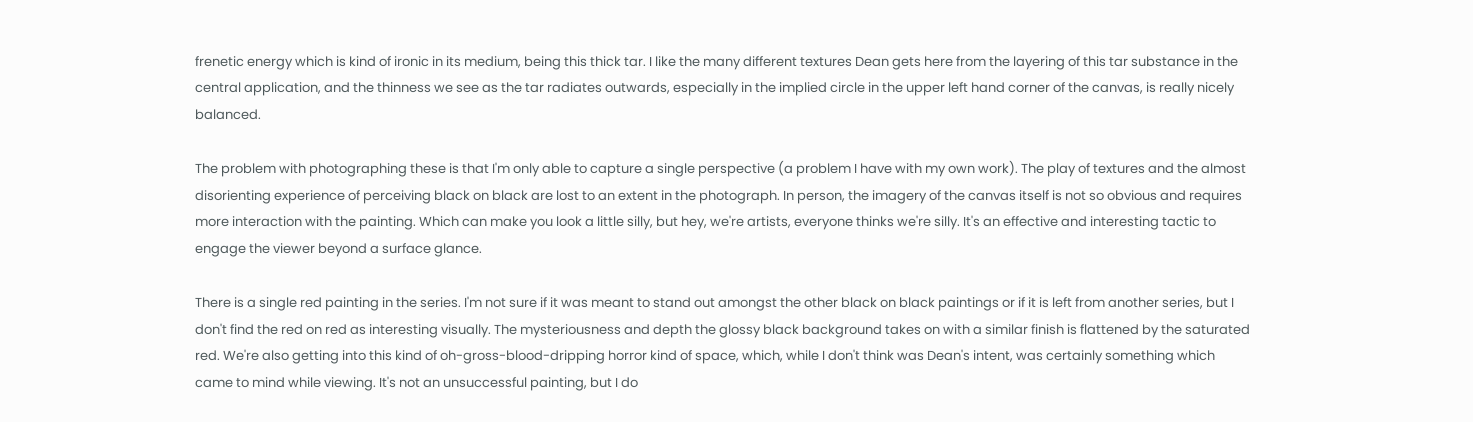frenetic energy which is kind of ironic in its medium, being this thick tar. I like the many different textures Dean gets here from the layering of this tar substance in the central application, and the thinness we see as the tar radiates outwards, especially in the implied circle in the upper left hand corner of the canvas, is really nicely balanced.

The problem with photographing these is that I'm only able to capture a single perspective (a problem I have with my own work). The play of textures and the almost disorienting experience of perceiving black on black are lost to an extent in the photograph. In person, the imagery of the canvas itself is not so obvious and requires more interaction with the painting. Which can make you look a little silly, but hey, we're artists, everyone thinks we're silly. It's an effective and interesting tactic to engage the viewer beyond a surface glance.

There is a single red painting in the series. I'm not sure if it was meant to stand out amongst the other black on black paintings or if it is left from another series, but I don't find the red on red as interesting visually. The mysteriousness and depth the glossy black background takes on with a similar finish is flattened by the saturated red. We're also getting into this kind of oh-gross-blood-dripping horror kind of space, which, while I don't think was Dean's intent, was certainly something which came to mind while viewing. It's not an unsuccessful painting, but I do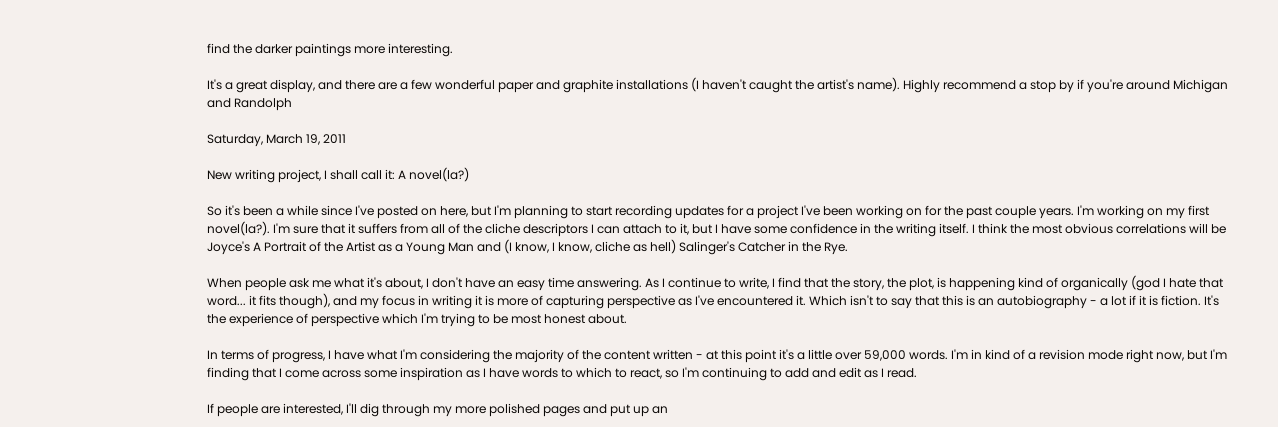find the darker paintings more interesting.

It's a great display, and there are a few wonderful paper and graphite installations (I haven't caught the artist's name). Highly recommend a stop by if you're around Michigan and Randolph

Saturday, March 19, 2011

New writing project, I shall call it: A novel(la?)

So it's been a while since I've posted on here, but I'm planning to start recording updates for a project I've been working on for the past couple years. I'm working on my first novel(la?). I'm sure that it suffers from all of the cliche descriptors I can attach to it, but I have some confidence in the writing itself. I think the most obvious correlations will be Joyce's A Portrait of the Artist as a Young Man and (I know, I know, cliche as hell) Salinger's Catcher in the Rye.

When people ask me what it's about, I don't have an easy time answering. As I continue to write, I find that the story, the plot, is happening kind of organically (god I hate that word... it fits though), and my focus in writing it is more of capturing perspective as I've encountered it. Which isn't to say that this is an autobiography - a lot if it is fiction. It's the experience of perspective which I'm trying to be most honest about.

In terms of progress, I have what I'm considering the majority of the content written - at this point it's a little over 59,000 words. I'm in kind of a revision mode right now, but I'm finding that I come across some inspiration as I have words to which to react, so I'm continuing to add and edit as I read.

If people are interested, I'll dig through my more polished pages and put up an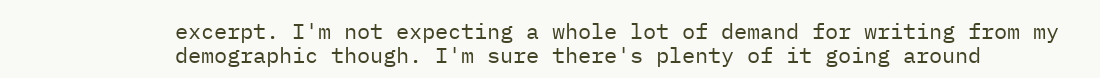excerpt. I'm not expecting a whole lot of demand for writing from my demographic though. I'm sure there's plenty of it going around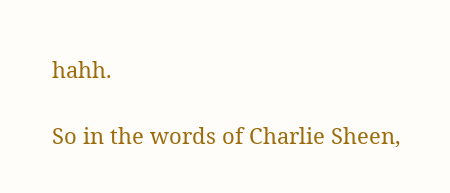hahh.

So in the words of Charlie Sheen,